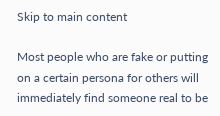Skip to main content

Most people who are fake or putting on a certain persona for others will immediately find someone real to be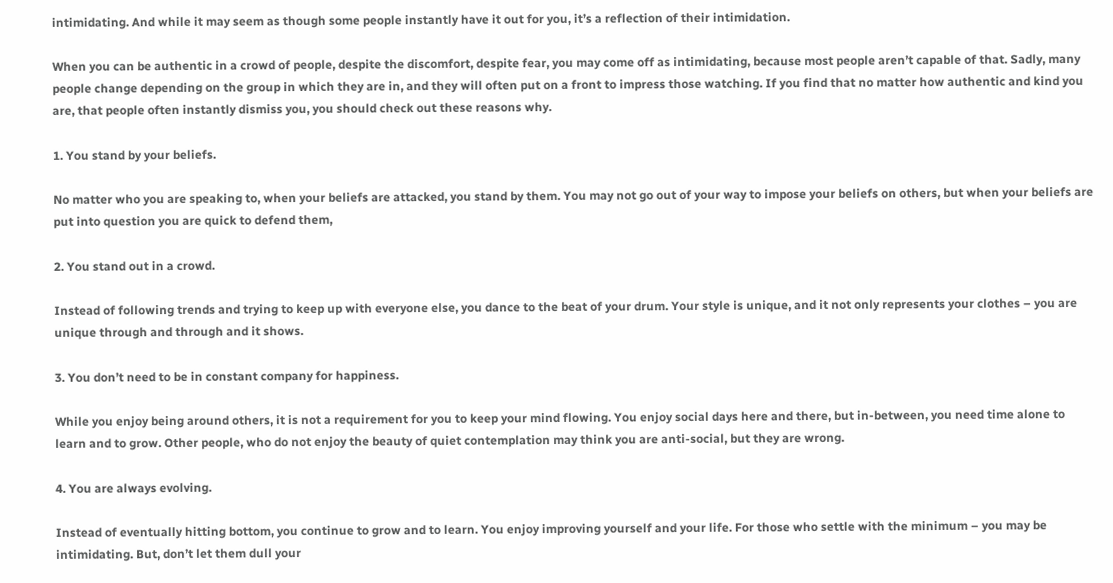intimidating. And while it may seem as though some people instantly have it out for you, it’s a reflection of their intimidation.

When you can be authentic in a crowd of people, despite the discomfort, despite fear, you may come off as intimidating, because most people aren’t capable of that. Sadly, many people change depending on the group in which they are in, and they will often put on a front to impress those watching. If you find that no matter how authentic and kind you are, that people often instantly dismiss you, you should check out these reasons why.

1. You stand by your beliefs.

No matter who you are speaking to, when your beliefs are attacked, you stand by them. You may not go out of your way to impose your beliefs on others, but when your beliefs are put into question you are quick to defend them,

2. You stand out in a crowd.

Instead of following trends and trying to keep up with everyone else, you dance to the beat of your drum. Your style is unique, and it not only represents your clothes – you are unique through and through and it shows.

3. You don’t need to be in constant company for happiness.

While you enjoy being around others, it is not a requirement for you to keep your mind flowing. You enjoy social days here and there, but in-between, you need time alone to learn and to grow. Other people, who do not enjoy the beauty of quiet contemplation may think you are anti-social, but they are wrong.

4. You are always evolving.

Instead of eventually hitting bottom, you continue to grow and to learn. You enjoy improving yourself and your life. For those who settle with the minimum – you may be intimidating. But, don’t let them dull your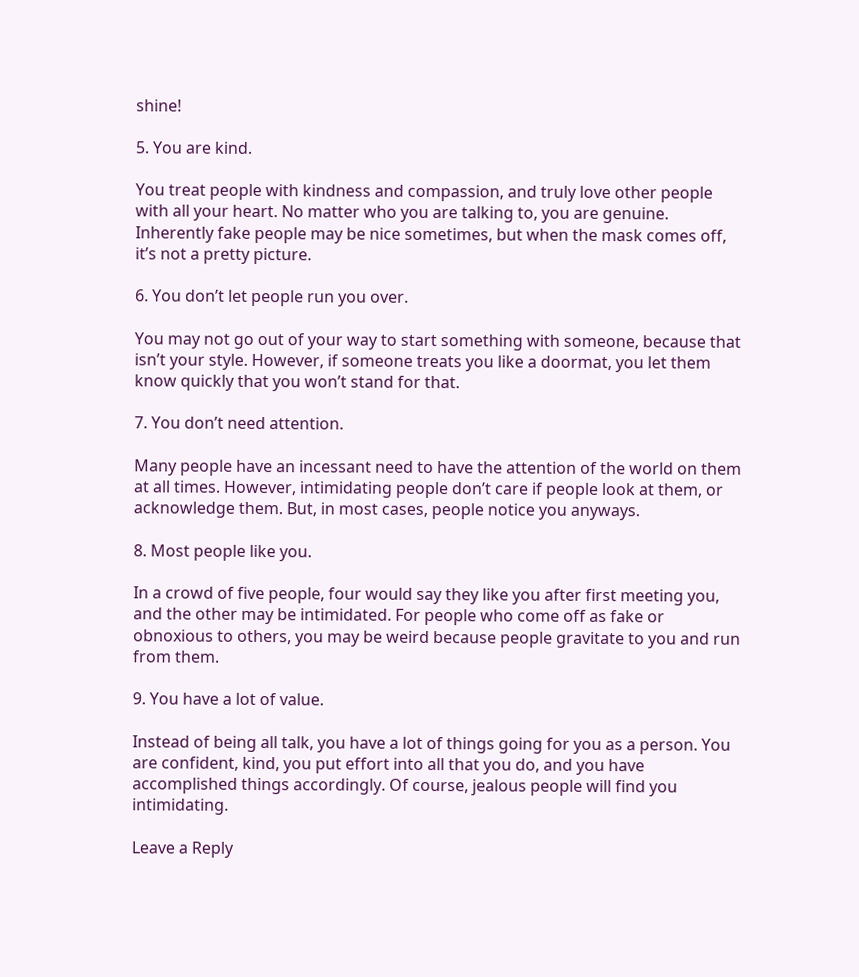shine!

5. You are kind.

You treat people with kindness and compassion, and truly love other people with all your heart. No matter who you are talking to, you are genuine. Inherently fake people may be nice sometimes, but when the mask comes off, it’s not a pretty picture.

6. You don’t let people run you over.

You may not go out of your way to start something with someone, because that isn’t your style. However, if someone treats you like a doormat, you let them know quickly that you won’t stand for that.

7. You don’t need attention.

Many people have an incessant need to have the attention of the world on them at all times. However, intimidating people don’t care if people look at them, or acknowledge them. But, in most cases, people notice you anyways.

8. Most people like you.

In a crowd of five people, four would say they like you after first meeting you, and the other may be intimidated. For people who come off as fake or obnoxious to others, you may be weird because people gravitate to you and run from them.

9. You have a lot of value.

Instead of being all talk, you have a lot of things going for you as a person. You are confident, kind, you put effort into all that you do, and you have accomplished things accordingly. Of course, jealous people will find you intimidating.

Leave a Reply